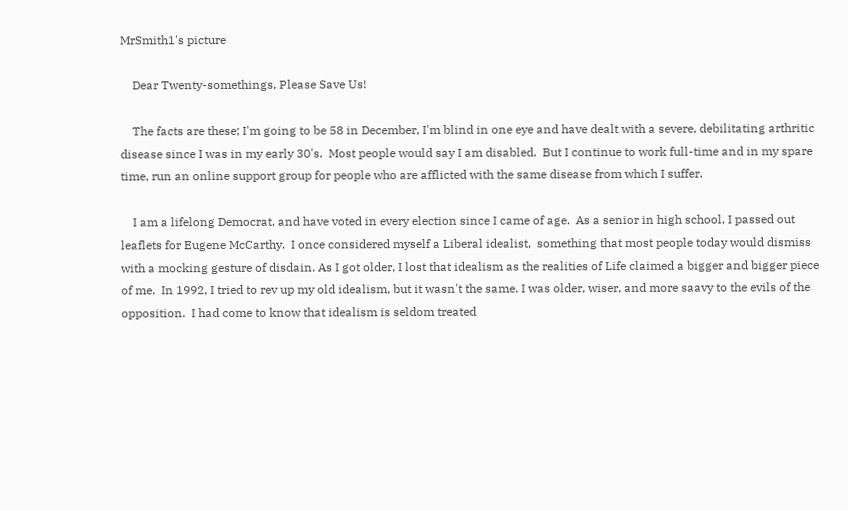MrSmith1's picture

    Dear Twenty-somethings, Please Save Us!

    The facts are these; I'm going to be 58 in December, I'm blind in one eye and have dealt with a severe, debilitating arthritic disease since I was in my early 30's.  Most people would say I am disabled.  But I continue to work full-time and in my spare time, run an online support group for people who are afflicted with the same disease from which I suffer.

    I am a lifelong Democrat, and have voted in every election since I came of age.  As a senior in high school, I passed out leaflets for Eugene McCarthy.  I once considered myself a Liberal idealist,  something that most people today would dismiss with a mocking gesture of disdain. As I got older, I lost that idealism as the realities of Life claimed a bigger and bigger piece of me.  In 1992, I tried to rev up my old idealism, but it wasn't the same. I was older, wiser, and more saavy to the evils of the opposition.  I had come to know that idealism is seldom treated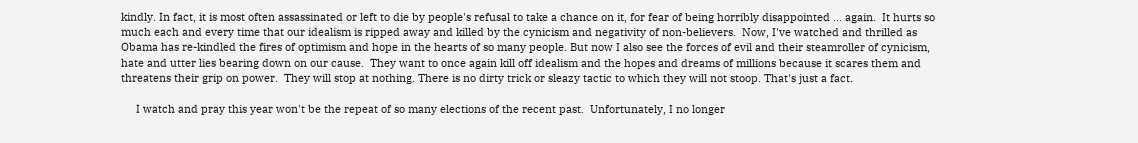kindly. In fact, it is most often assassinated or left to die by people's refusal to take a chance on it, for fear of being horribly disappointed ... again.  It hurts so much each and every time that our idealism is ripped away and killed by the cynicism and negativity of non-believers.  Now, I've watched and thrilled as Obama has re-kindled the fires of optimism and hope in the hearts of so many people. But now I also see the forces of evil and their steamroller of cynicism, hate and utter lies bearing down on our cause.  They want to once again kill off idealism and the hopes and dreams of millions because it scares them and threatens their grip on power.  They will stop at nothing. There is no dirty trick or sleazy tactic to which they will not stoop. That's just a fact.

     I watch and pray this year won't be the repeat of so many elections of the recent past.  Unfortunately, I no longer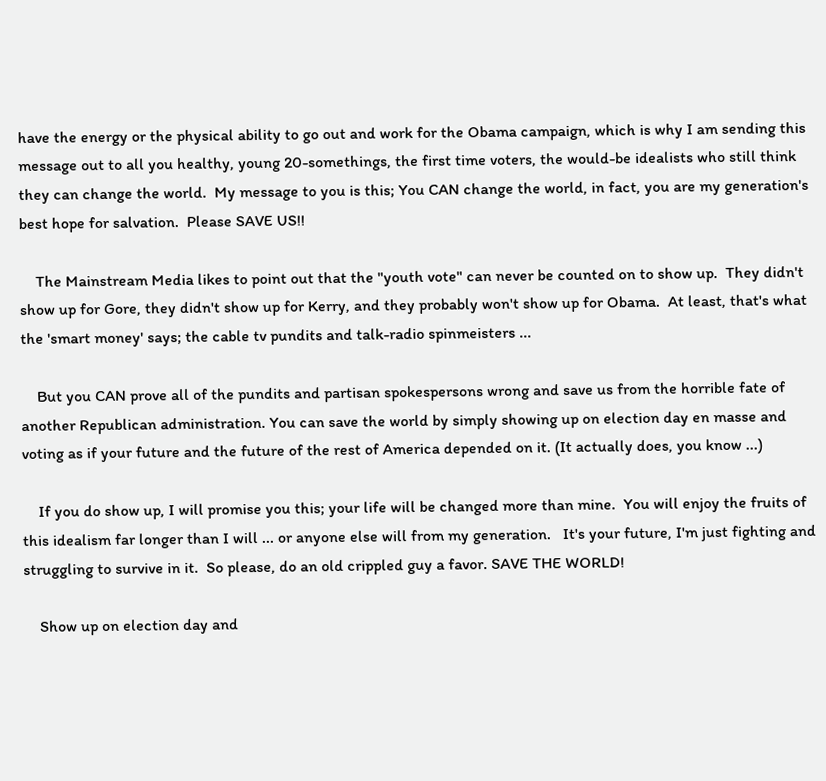have the energy or the physical ability to go out and work for the Obama campaign, which is why I am sending this message out to all you healthy, young 20-somethings, the first time voters, the would-be idealists who still think they can change the world.  My message to you is this; You CAN change the world, in fact, you are my generation's best hope for salvation.  Please SAVE US!!

    The Mainstream Media likes to point out that the "youth vote" can never be counted on to show up.  They didn't show up for Gore, they didn't show up for Kerry, and they probably won't show up for Obama.  At least, that's what the 'smart money' says; the cable tv pundits and talk-radio spinmeisters ...

    But you CAN prove all of the pundits and partisan spokespersons wrong and save us from the horrible fate of another Republican administration. You can save the world by simply showing up on election day en masse and voting as if your future and the future of the rest of America depended on it. (It actually does, you know ...)

    If you do show up, I will promise you this; your life will be changed more than mine.  You will enjoy the fruits of this idealism far longer than I will ... or anyone else will from my generation.   It's your future, I'm just fighting and struggling to survive in it.  So please, do an old crippled guy a favor. SAVE THE WORLD!

    Show up on election day and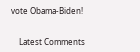vote Obama-Biden!


    Latest Comments